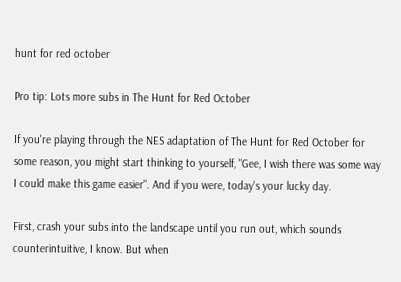hunt for red october

Pro tip: Lots more subs in The Hunt for Red October

If you're playing through the NES adaptation of The Hunt for Red October for some reason, you might start thinking to yourself, "Gee, I wish there was some way I could make this game easier". And if you were, today's your lucky day.

First, crash your subs into the landscape until you run out, which sounds counterintuitive, I know. But when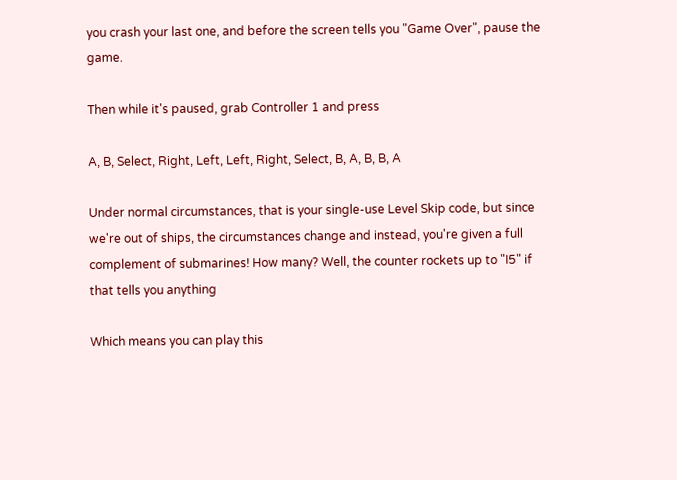you crash your last one, and before the screen tells you "Game Over", pause the game.

Then while it's paused, grab Controller 1 and press

A, B, Select, Right, Left, Left, Right, Select, B, A, B, B, A

Under normal circumstances, that is your single-use Level Skip code, but since we're out of ships, the circumstances change and instead, you're given a full complement of submarines! How many? Well, the counter rockets up to "I5" if that tells you anything

Which means you can play this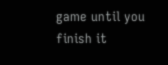game until you finish it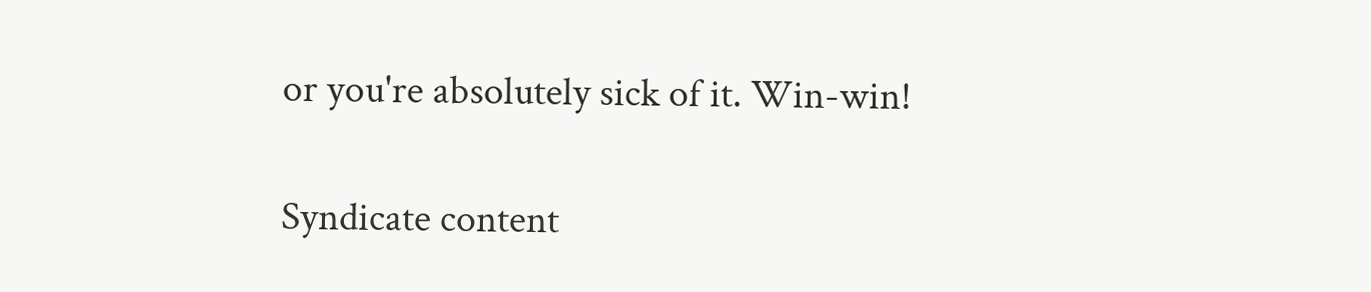or you're absolutely sick of it. Win-win!

Syndicate content